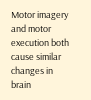Motor imagery and motor execution both cause similar changes in brain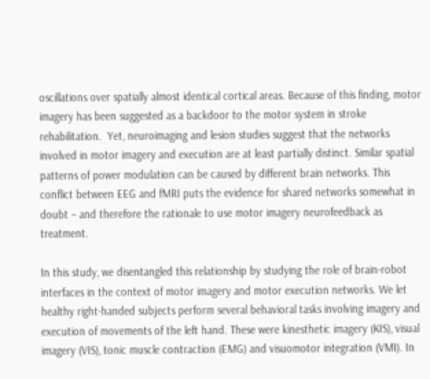oscillations over spatially almost identical cortical areas. Because of this finding, motor imagery has been suggested as a backdoor to the motor system in stroke rehabilitation.  Yet, neuroimaging and lesion studies suggest that the networks involved in motor imagery and execution are at least partially distinct. Similar spatial patterns of power modulation can be caused by different brain networks. This conflict between EEG and fMRI puts the evidence for shared networks somewhat in doubt – and therefore the rationale to use motor imagery neurofeedback as treatment.

In this study, we disentangled this relationship by studying the role of brain-robot interfaces in the context of motor imagery and motor execution networks. We let healthy right-handed subjects perform several behavioral tasks involving imagery and execution of movements of the left hand. These were kinesthetic imagery (KIS), visual imagery (VIS), tonic muscle contraction (EMG) and visuomotor integration (VMI). In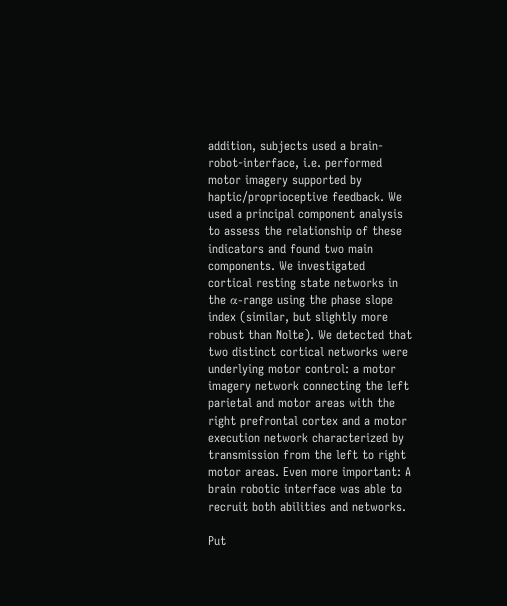addition, subjects used a brain-robot-interface, i.e. performed motor imagery supported by haptic/proprioceptive feedback. We used a principal component analysis to assess the relationship of these indicators and found two main components. We investigated cortical resting state networks in the α-range using the phase slope index (similar, but slightly more robust than Nolte). We detected that two distinct cortical networks were underlying motor control: a motor imagery network connecting the left parietal and motor areas with the right prefrontal cortex and a motor execution network characterized by transmission from the left to right motor areas. Even more important: A brain robotic interface was able to recruit both abilities and networks.

Put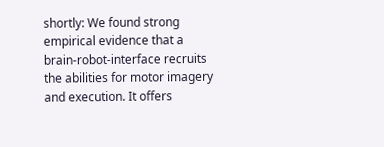shortly: We found strong empirical evidence that a brain-robot-interface recruits the abilities for motor imagery and execution. It offers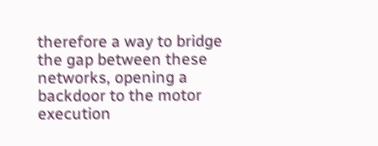therefore a way to bridge the gap between these networks, opening a backdoor to the motor execution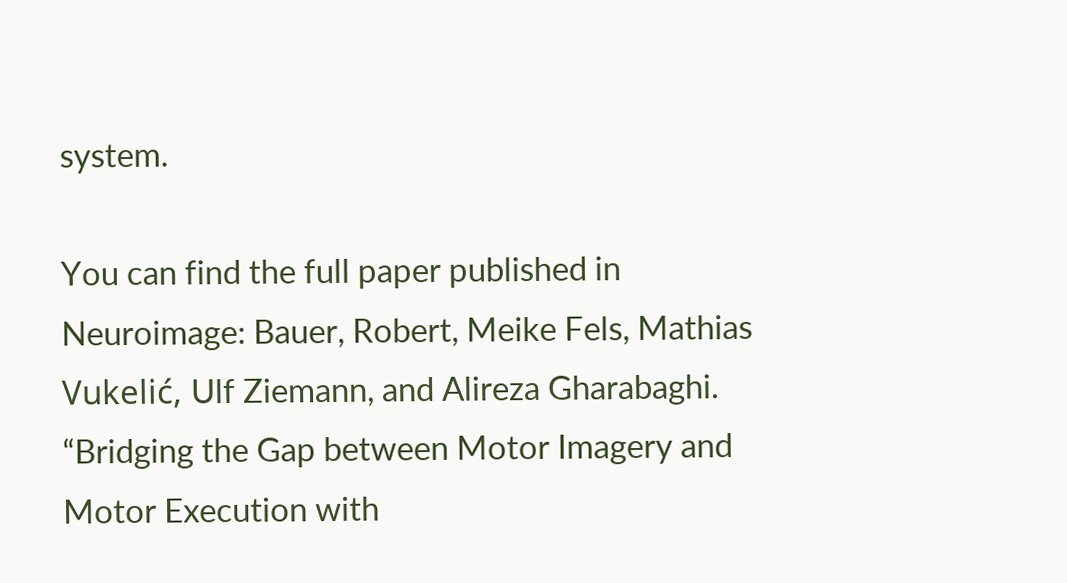system.

You can find the full paper published in Neuroimage: Bauer, Robert, Meike Fels, Mathias Vukelić, Ulf Ziemann, and Alireza Gharabaghi. “Bridging the Gap between Motor Imagery and Motor Execution with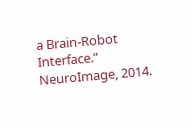a Brain-Robot Interface.” NeuroImage, 2014.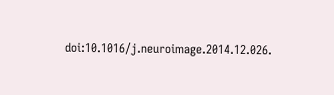doi:10.1016/j.neuroimage.2014.12.026.